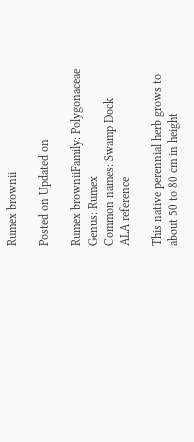Rumex brownii

Posted on Updated on

Rumex browniiFamily: Polygonaceae
Genus: Rumex
Common names: Swamp Dock
ALA reference

This native perennial herb grows to about 50 to 80 cm in height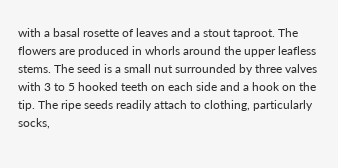with a basal rosette of leaves and a stout taproot. The flowers are produced in whorls around the upper leafless stems. The seed is a small nut surrounded by three valves with 3 to 5 hooked teeth on each side and a hook on the tip. The ripe seeds readily attach to clothing, particularly socks,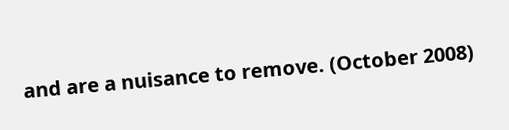and are a nuisance to remove. (October 2008)